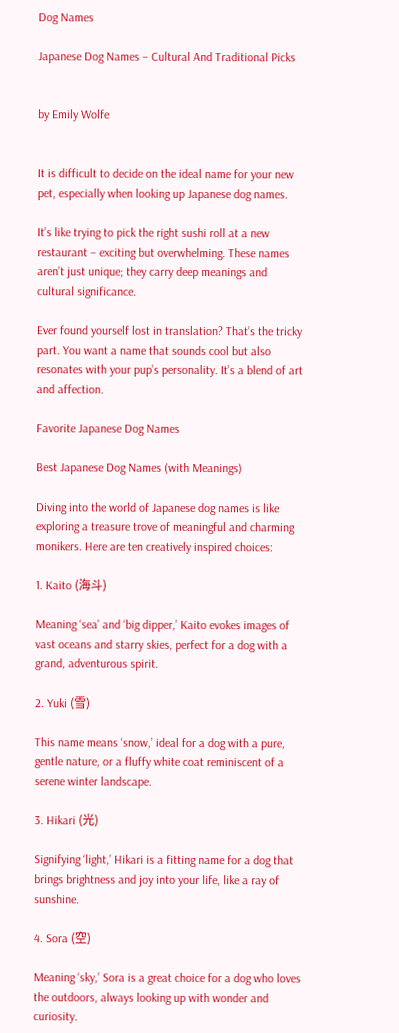Dog Names

Japanese Dog Names – Cultural And Traditional Picks


by Emily Wolfe


It is difficult to decide on the ideal name for your new pet, especially when looking up Japanese dog names.

It’s like trying to pick the right sushi roll at a new restaurant – exciting but overwhelming. These names aren’t just unique; they carry deep meanings and cultural significance.

Ever found yourself lost in translation? That’s the tricky part. You want a name that sounds cool but also resonates with your pup’s personality. It’s a blend of art and affection.

Favorite Japanese Dog Names

Best Japanese Dog Names (with Meanings)

Diving into the world of Japanese dog names is like exploring a treasure trove of meaningful and charming monikers. Here are ten creatively inspired choices:

1. Kaito (海斗)

Meaning ‘sea’ and ‘big dipper,’ Kaito evokes images of vast oceans and starry skies, perfect for a dog with a grand, adventurous spirit.

2. Yuki (雪)

This name means ‘snow,’ ideal for a dog with a pure, gentle nature, or a fluffy white coat reminiscent of a serene winter landscape.

3. Hikari (光)

Signifying ‘light,’ Hikari is a fitting name for a dog that brings brightness and joy into your life, like a ray of sunshine.

4. Sora (空)

Meaning ‘sky,’ Sora is a great choice for a dog who loves the outdoors, always looking up with wonder and curiosity.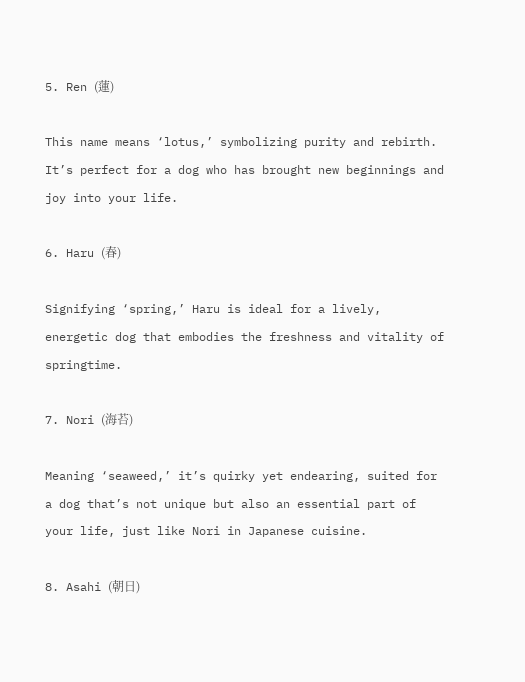5. Ren (蓮)

This name means ‘lotus,’ symbolizing purity and rebirth. It’s perfect for a dog who has brought new beginnings and joy into your life.

6. Haru (春)

Signifying ‘spring,’ Haru is ideal for a lively, energetic dog that embodies the freshness and vitality of springtime.

7. Nori (海苔)

Meaning ‘seaweed,’ it’s quirky yet endearing, suited for a dog that’s not unique but also an essential part of your life, just like Nori in Japanese cuisine.

8. Asahi (朝日)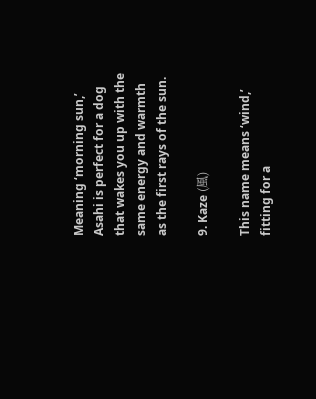Meaning ‘morning sun,’ Asahi is perfect for a dog that wakes you up with the same energy and warmth as the first rays of the sun.

9. Kaze (風)

This name means ‘wind,’ fitting for a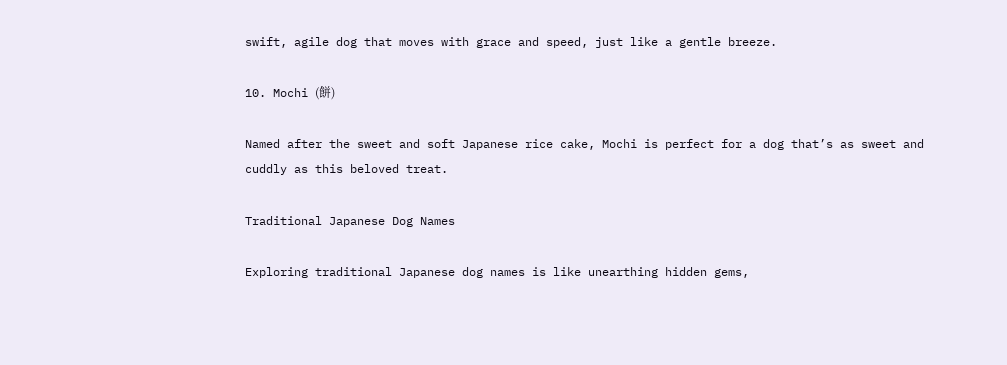swift, agile dog that moves with grace and speed, just like a gentle breeze.

10. Mochi (餅)

Named after the sweet and soft Japanese rice cake, Mochi is perfect for a dog that’s as sweet and cuddly as this beloved treat.

Traditional Japanese Dog Names

Exploring traditional Japanese dog names is like unearthing hidden gems,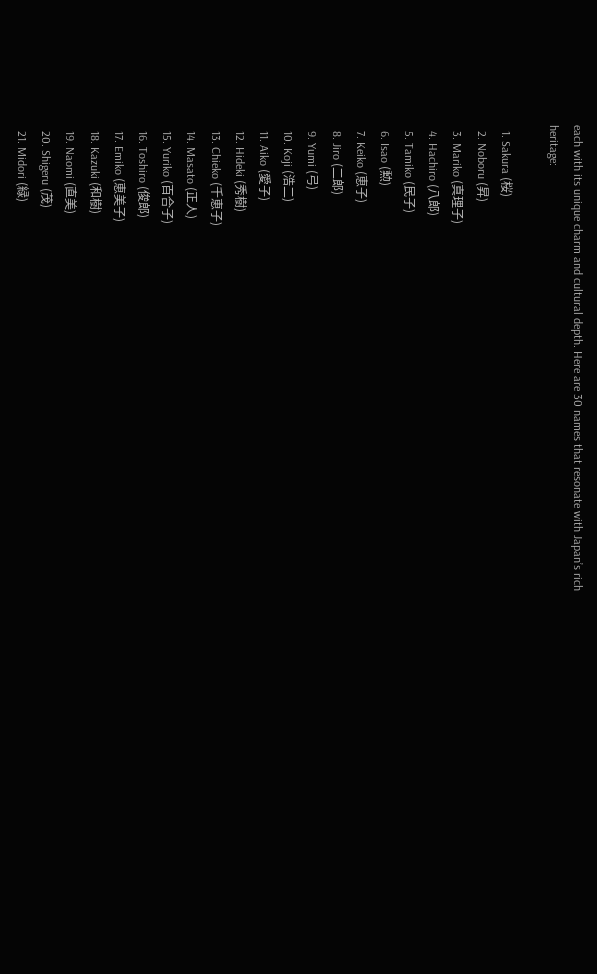each with its unique charm and cultural depth. Here are 30 names that resonate with Japan’s rich heritage:

  1. Sakura (桜)
  2. Noboru (昇)
  3. Mariko (真理子)
  4. Hachiro (八郎)
  5. Tamiko (民子)
  6. Isao (勲)
  7. Keiko (恵子)
  8. Jiro (二郎)
  9. Yumi (弓)
  10. Koji (浩二)
  11. Aiko (愛子)
  12. Hideki (秀樹)
  13. Chieko (千恵子)
  14. Masato (正人)
  15. Yuriko (百合子)
  16. Toshiro (俊郎)
  17. Emiko (恵美子)
  18. Kazuki (和樹)
  19. Naomi (直美)
  20. Shigeru (茂)
  21. Midori (緑)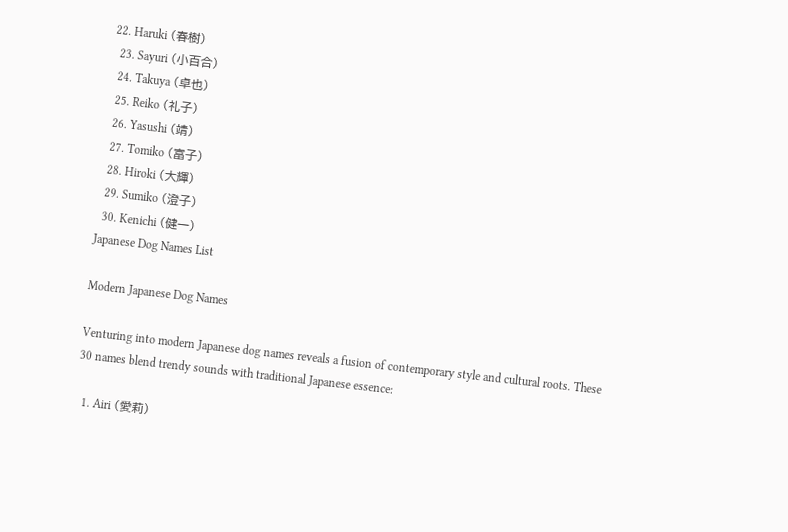22. Haruki (春樹)
  23. Sayuri (小百合)
  24. Takuya (卓也)
  25. Reiko (礼子)
  26. Yasushi (靖)
  27. Tomiko (富子)
  28. Hiroki (大輝)
  29. Sumiko (澄子)
  30. Kenichi (健一)
Japanese Dog Names List

Modern Japanese Dog Names

Venturing into modern Japanese dog names reveals a fusion of contemporary style and cultural roots. These 30 names blend trendy sounds with traditional Japanese essence:

  1. Airi (愛莉)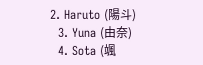2. Haruto (陽斗)
  3. Yuna (由奈)
  4. Sota (颯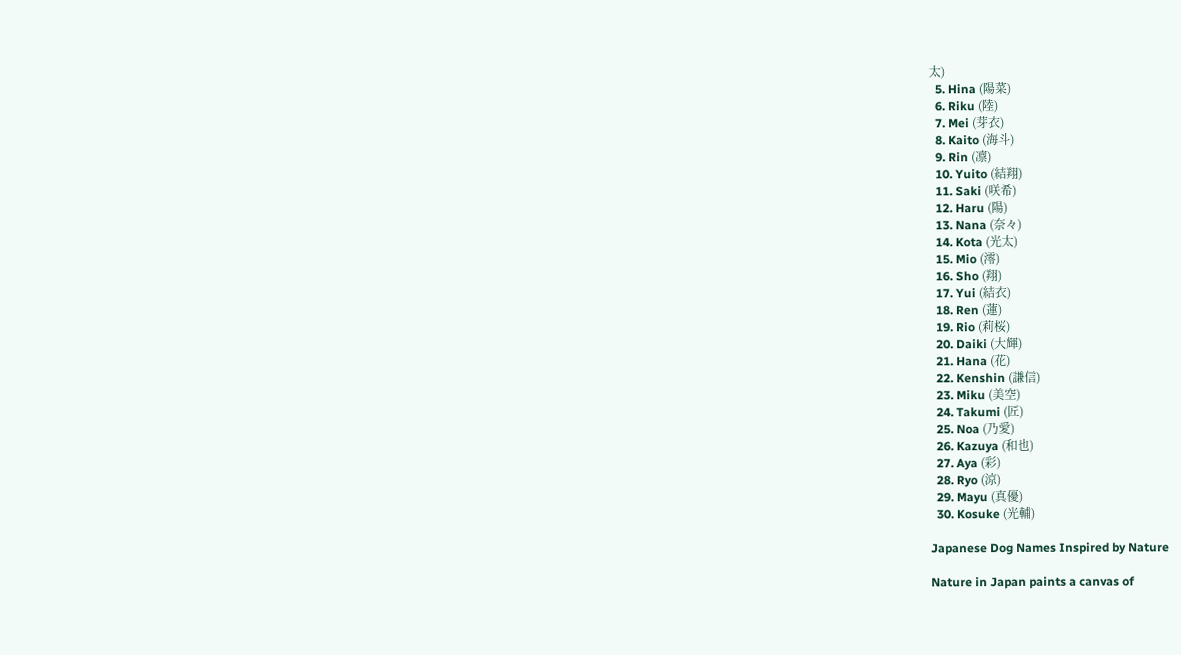太)
  5. Hina (陽菜)
  6. Riku (陸)
  7. Mei (芽衣)
  8. Kaito (海斗)
  9. Rin (凛)
  10. Yuito (結翔)
  11. Saki (咲希)
  12. Haru (陽)
  13. Nana (奈々)
  14. Kota (光太)
  15. Mio (澪)
  16. Sho (翔)
  17. Yui (結衣)
  18. Ren (蓮)
  19. Rio (莉桜)
  20. Daiki (大輝)
  21. Hana (花)
  22. Kenshin (謙信)
  23. Miku (美空)
  24. Takumi (匠)
  25. Noa (乃愛)
  26. Kazuya (和也)
  27. Aya (彩)
  28. Ryo (涼)
  29. Mayu (真優)
  30. Kosuke (光輔)

Japanese Dog Names Inspired by Nature

Nature in Japan paints a canvas of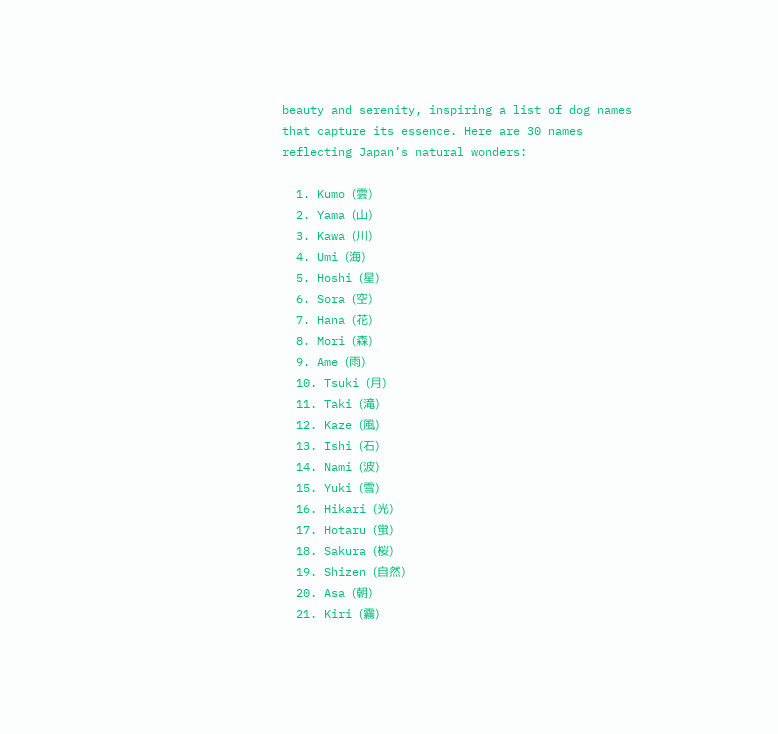beauty and serenity, inspiring a list of dog names that capture its essence. Here are 30 names reflecting Japan’s natural wonders:

  1. Kumo (雲)
  2. Yama (山)
  3. Kawa (川)
  4. Umi (海)
  5. Hoshi (星)
  6. Sora (空)
  7. Hana (花)
  8. Mori (森)
  9. Ame (雨)
  10. Tsuki (月)
  11. Taki (滝)
  12. Kaze (風)
  13. Ishi (石)
  14. Nami (波)
  15. Yuki (雪)
  16. Hikari (光)
  17. Hotaru (蛍)
  18. Sakura (桜)
  19. Shizen (自然)
  20. Asa (朝)
  21. Kiri (霧)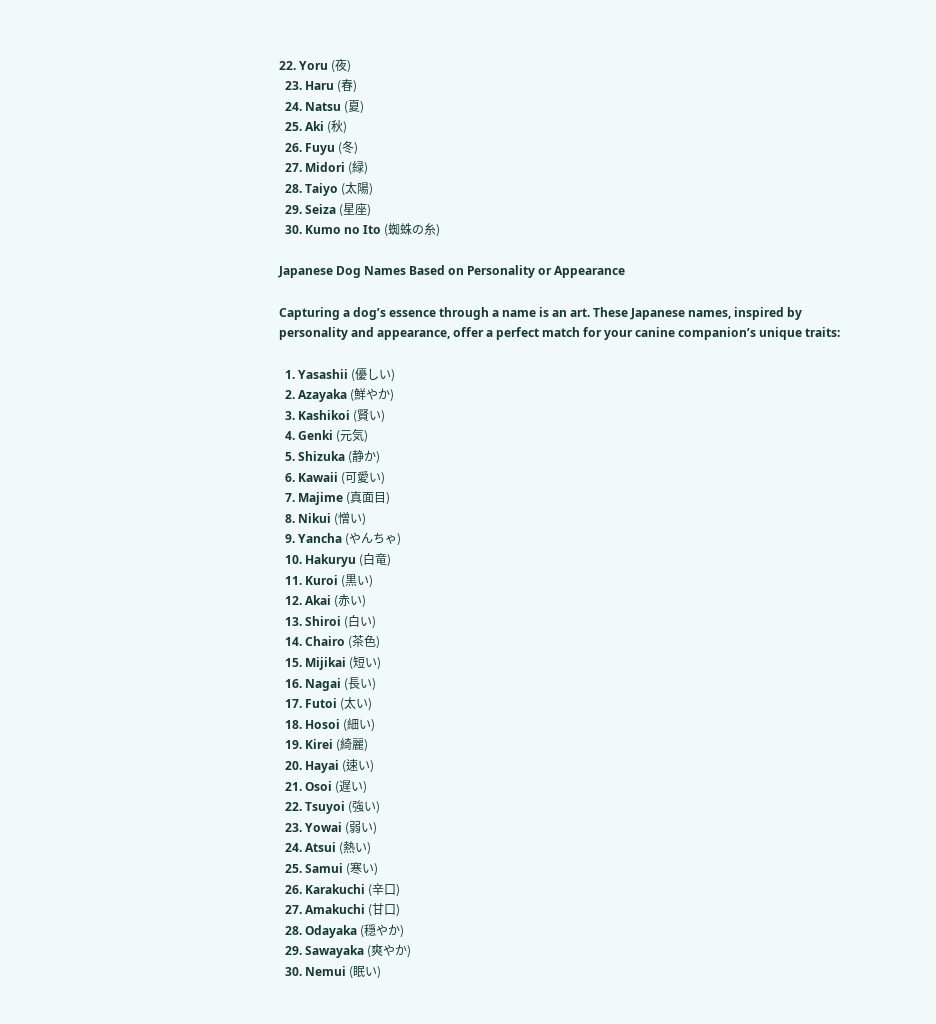22. Yoru (夜)
  23. Haru (春)
  24. Natsu (夏)
  25. Aki (秋)
  26. Fuyu (冬)
  27. Midori (緑)
  28. Taiyo (太陽)
  29. Seiza (星座)
  30. Kumo no Ito (蜘蛛の糸)

Japanese Dog Names Based on Personality or Appearance

Capturing a dog’s essence through a name is an art. These Japanese names, inspired by personality and appearance, offer a perfect match for your canine companion’s unique traits:

  1. Yasashii (優しい)
  2. Azayaka (鮮やか)
  3. Kashikoi (賢い)
  4. Genki (元気)
  5. Shizuka (静か)
  6. Kawaii (可愛い)
  7. Majime (真面目)
  8. Nikui (憎い)
  9. Yancha (やんちゃ)
  10. Hakuryu (白竜)
  11. Kuroi (黒い)
  12. Akai (赤い)
  13. Shiroi (白い)
  14. Chairo (茶色)
  15. Mijikai (短い)
  16. Nagai (長い)
  17. Futoi (太い)
  18. Hosoi (細い)
  19. Kirei (綺麗)
  20. Hayai (速い)
  21. Osoi (遅い)
  22. Tsuyoi (強い)
  23. Yowai (弱い)
  24. Atsui (熱い)
  25. Samui (寒い)
  26. Karakuchi (辛口)
  27. Amakuchi (甘口)
  28. Odayaka (穏やか)
  29. Sawayaka (爽やか)
  30. Nemui (眠い)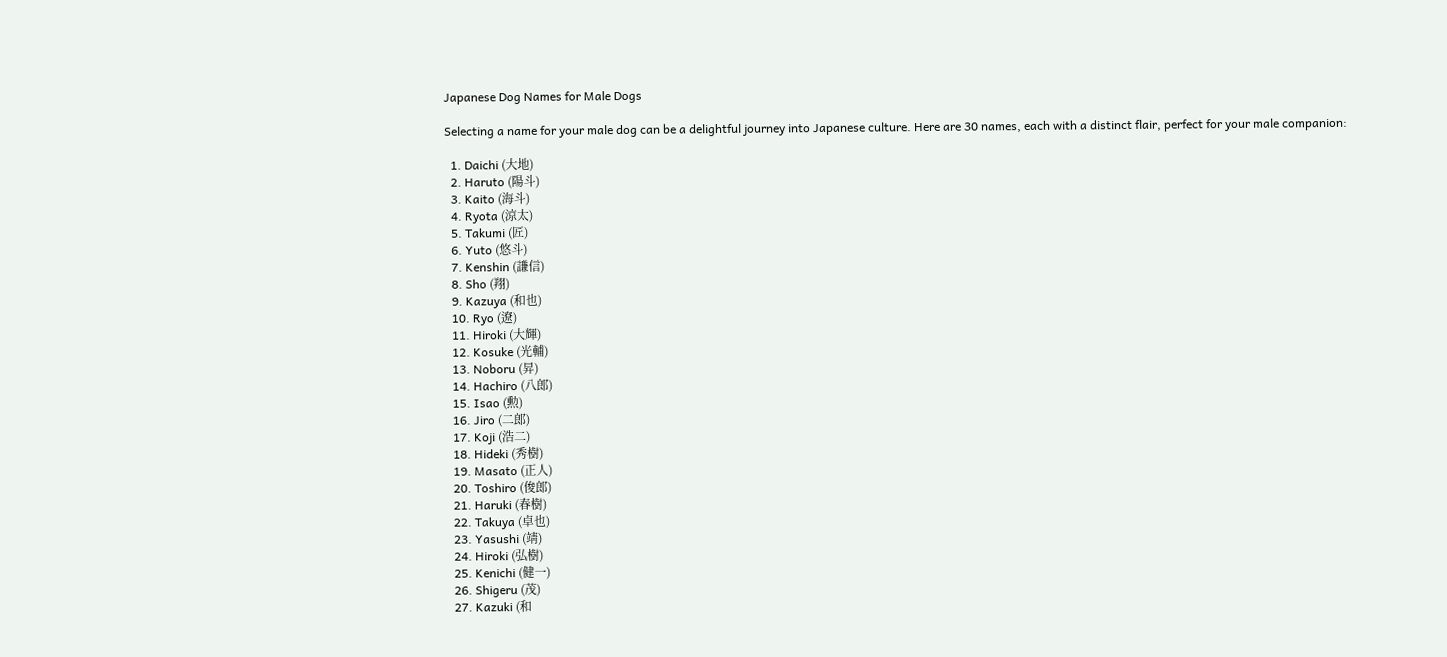Japanese Dog Names for Male Dogs

Selecting a name for your male dog can be a delightful journey into Japanese culture. Here are 30 names, each with a distinct flair, perfect for your male companion:

  1. Daichi (大地)
  2. Haruto (陽斗)
  3. Kaito (海斗)
  4. Ryota (涼太)
  5. Takumi (匠)
  6. Yuto (悠斗)
  7. Kenshin (謙信)
  8. Sho (翔)
  9. Kazuya (和也)
  10. Ryo (遼)
  11. Hiroki (大輝)
  12. Kosuke (光輔)
  13. Noboru (昇)
  14. Hachiro (八郎)
  15. Isao (勲)
  16. Jiro (二郎)
  17. Koji (浩二)
  18. Hideki (秀樹)
  19. Masato (正人)
  20. Toshiro (俊郎)
  21. Haruki (春樹)
  22. Takuya (卓也)
  23. Yasushi (靖)
  24. Hiroki (弘樹)
  25. Kenichi (健一)
  26. Shigeru (茂)
  27. Kazuki (和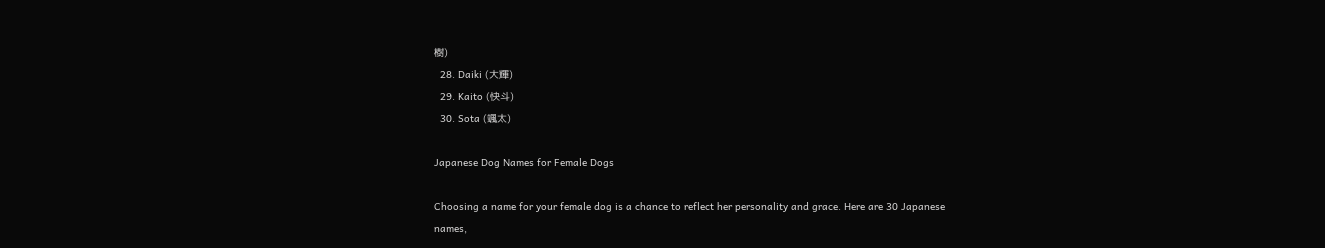樹)
  28. Daiki (大輝)
  29. Kaito (快斗)
  30. Sota (颯太)

Japanese Dog Names for Female Dogs

Choosing a name for your female dog is a chance to reflect her personality and grace. Here are 30 Japanese names,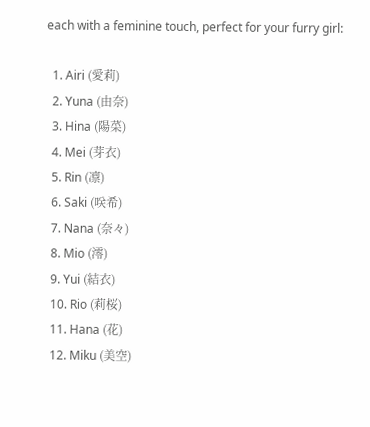each with a feminine touch, perfect for your furry girl:

  1. Airi (愛莉)
  2. Yuna (由奈)
  3. Hina (陽菜)
  4. Mei (芽衣)
  5. Rin (凛)
  6. Saki (咲希)
  7. Nana (奈々)
  8. Mio (澪)
  9. Yui (結衣)
  10. Rio (莉桜)
  11. Hana (花)
  12. Miku (美空)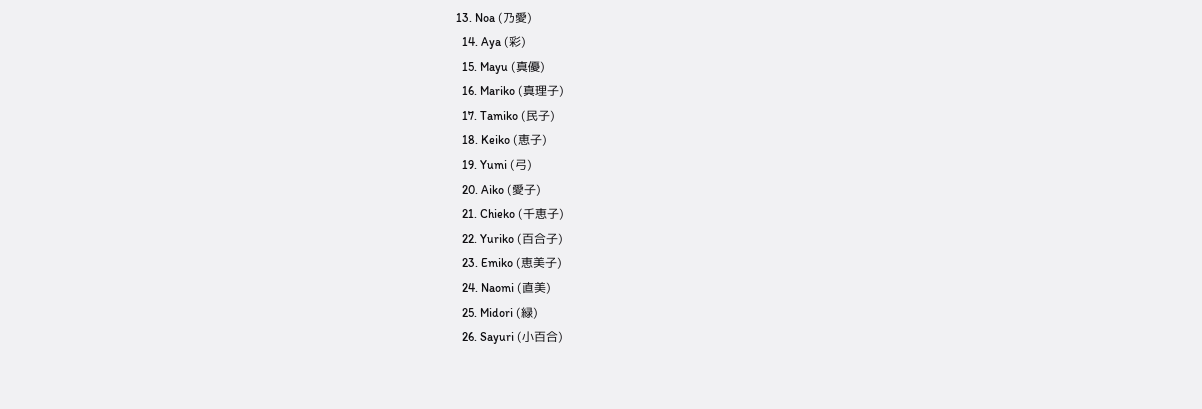13. Noa (乃愛)
  14. Aya (彩)
  15. Mayu (真優)
  16. Mariko (真理子)
  17. Tamiko (民子)
  18. Keiko (恵子)
  19. Yumi (弓)
  20. Aiko (愛子)
  21. Chieko (千恵子)
  22. Yuriko (百合子)
  23. Emiko (恵美子)
  24. Naomi (直美)
  25. Midori (緑)
  26. Sayuri (小百合)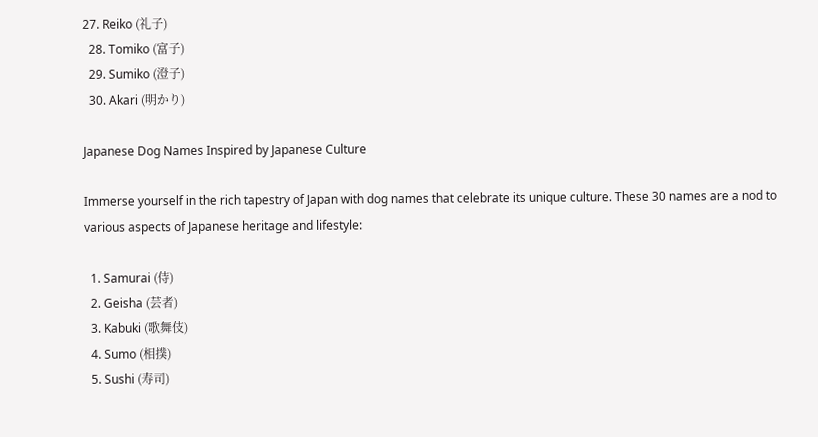27. Reiko (礼子)
  28. Tomiko (富子)
  29. Sumiko (澄子)
  30. Akari (明かり)

Japanese Dog Names Inspired by Japanese Culture

Immerse yourself in the rich tapestry of Japan with dog names that celebrate its unique culture. These 30 names are a nod to various aspects of Japanese heritage and lifestyle:

  1. Samurai (侍)
  2. Geisha (芸者)
  3. Kabuki (歌舞伎)
  4. Sumo (相撲)
  5. Sushi (寿司)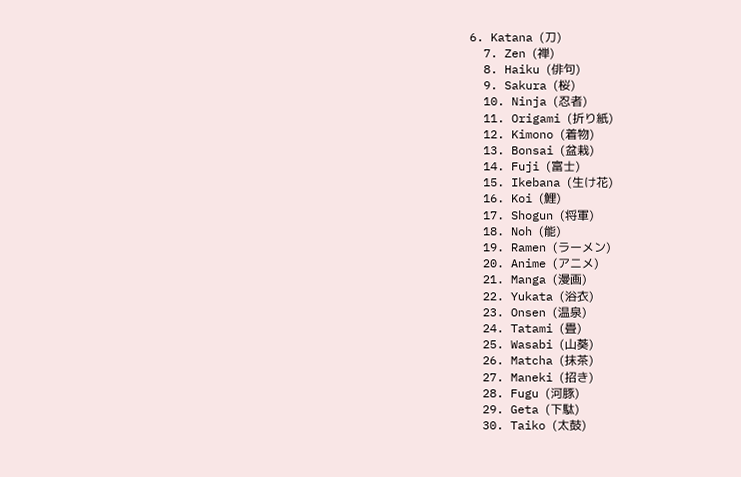6. Katana (刀)
  7. Zen (禅)
  8. Haiku (俳句)
  9. Sakura (桜)
  10. Ninja (忍者)
  11. Origami (折り紙)
  12. Kimono (着物)
  13. Bonsai (盆栽)
  14. Fuji (富士)
  15. Ikebana (生け花)
  16. Koi (鯉)
  17. Shogun (将軍)
  18. Noh (能)
  19. Ramen (ラーメン)
  20. Anime (アニメ)
  21. Manga (漫画)
  22. Yukata (浴衣)
  23. Onsen (温泉)
  24. Tatami (畳)
  25. Wasabi (山葵)
  26. Matcha (抹茶)
  27. Maneki (招き)
  28. Fugu (河豚)
  29. Geta (下駄)
  30. Taiko (太鼓)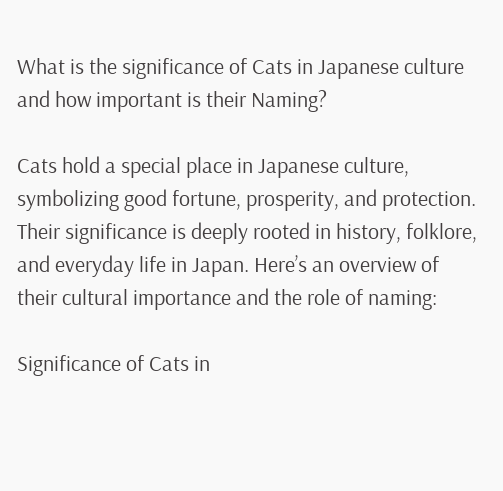What is the significance of Cats in Japanese culture and how important is their Naming?

Cats hold a special place in Japanese culture, symbolizing good fortune, prosperity, and protection. Their significance is deeply rooted in history, folklore, and everyday life in Japan. Here’s an overview of their cultural importance and the role of naming:

Significance of Cats in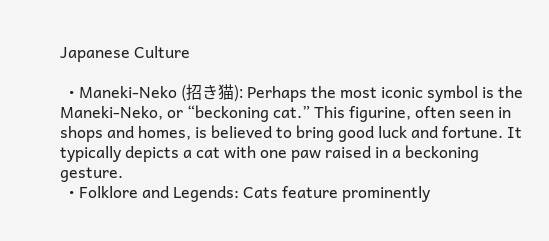Japanese Culture

  • Maneki-Neko (招き猫): Perhaps the most iconic symbol is the Maneki-Neko, or “beckoning cat.” This figurine, often seen in shops and homes, is believed to bring good luck and fortune. It typically depicts a cat with one paw raised in a beckoning gesture.
  • Folklore and Legends: Cats feature prominently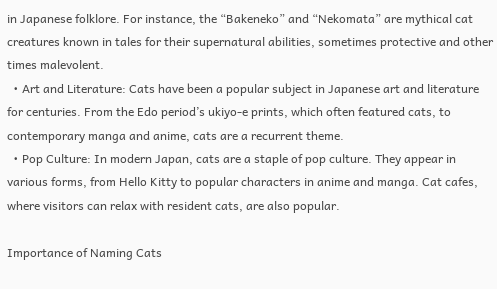in Japanese folklore. For instance, the “Bakeneko” and “Nekomata” are mythical cat creatures known in tales for their supernatural abilities, sometimes protective and other times malevolent.
  • Art and Literature: Cats have been a popular subject in Japanese art and literature for centuries. From the Edo period’s ukiyo-e prints, which often featured cats, to contemporary manga and anime, cats are a recurrent theme.
  • Pop Culture: In modern Japan, cats are a staple of pop culture. They appear in various forms, from Hello Kitty to popular characters in anime and manga. Cat cafes, where visitors can relax with resident cats, are also popular.

Importance of Naming Cats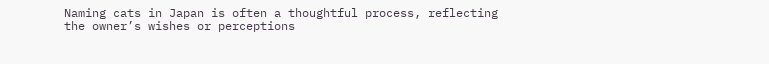Naming cats in Japan is often a thoughtful process, reflecting the owner’s wishes or perceptions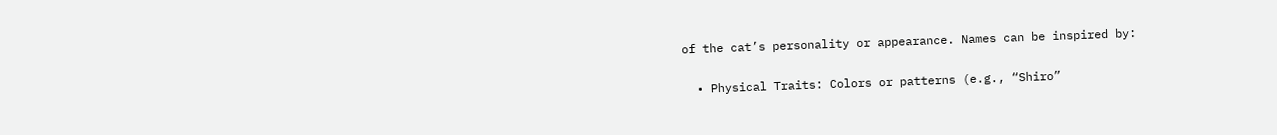of the cat’s personality or appearance. Names can be inspired by:

  • Physical Traits: Colors or patterns (e.g., “Shiro”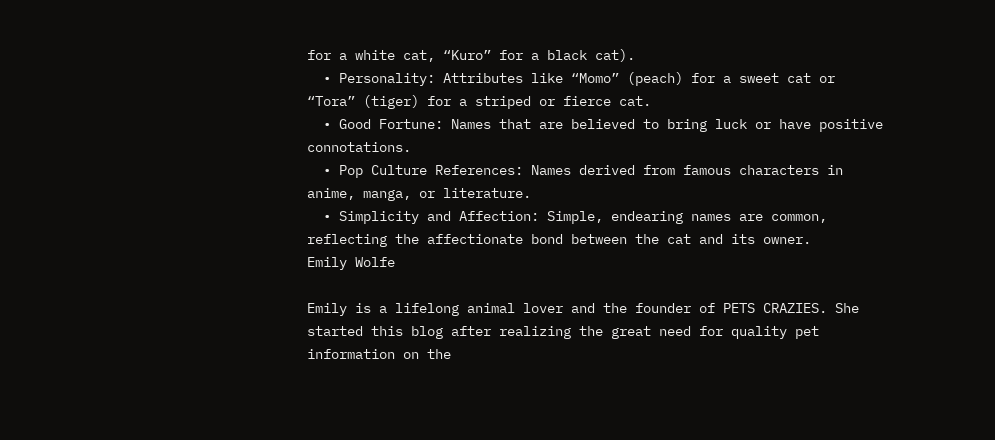for a white cat, “Kuro” for a black cat).
  • Personality: Attributes like “Momo” (peach) for a sweet cat or “Tora” (tiger) for a striped or fierce cat.
  • Good Fortune: Names that are believed to bring luck or have positive connotations.
  • Pop Culture References: Names derived from famous characters in anime, manga, or literature.
  • Simplicity and Affection: Simple, endearing names are common, reflecting the affectionate bond between the cat and its owner.
Emily Wolfe

Emily is a lifelong animal lover and the founder of PETS CRAZIES. She started this blog after realizing the great need for quality pet information on the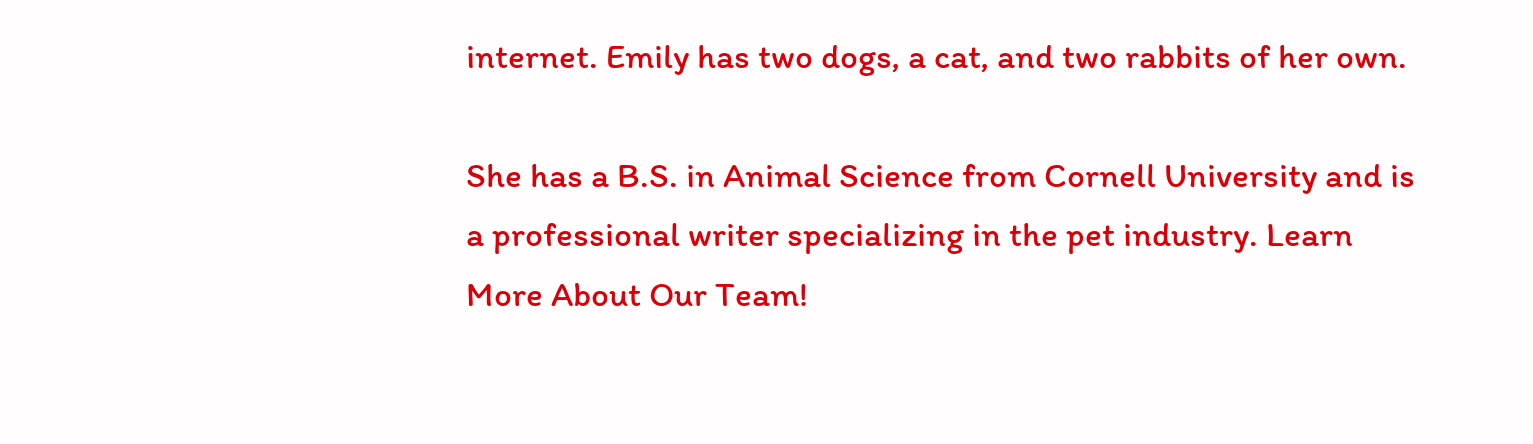internet. Emily has two dogs, a cat, and two rabbits of her own.

She has a B.S. in Animal Science from Cornell University and is a professional writer specializing in the pet industry. Learn More About Our Team!